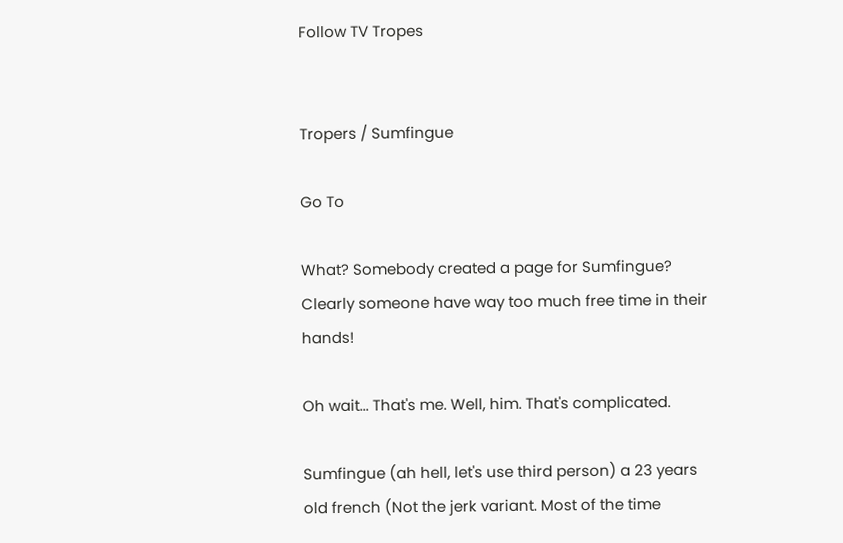Follow TV Tropes


Tropers / Sumfingue

Go To

What? Somebody created a page for Sumfingue? Clearly someone have way too much free time in their hands!

Oh wait... That's me. Well, him. That's complicated.

Sumfingue (ah hell, let's use third person) a 23 years old french (Not the jerk variant. Most of the time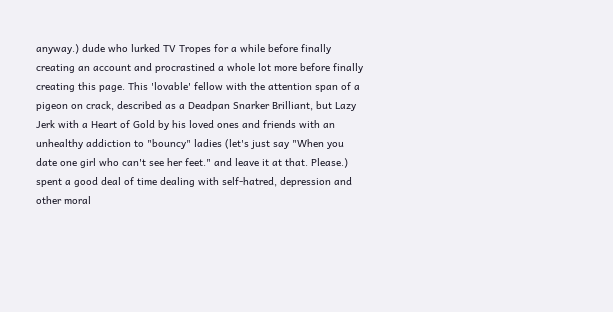anyway.) dude who lurked TV Tropes for a while before finally creating an account and procrastined a whole lot more before finally creating this page. This 'lovable' fellow with the attention span of a pigeon on crack, described as a Deadpan Snarker Brilliant, but Lazy Jerk with a Heart of Gold by his loved ones and friends with an unhealthy addiction to "bouncy" ladies (let's just say "When you date one girl who can't see her feet." and leave it at that. Please.) spent a good deal of time dealing with self-hatred, depression and other moral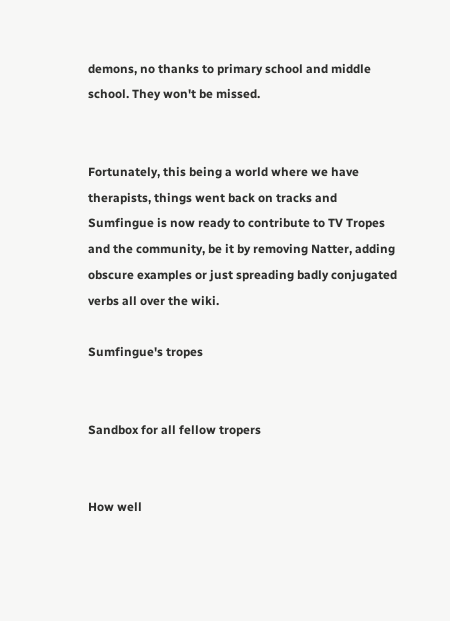demons, no thanks to primary school and middle school. They won't be missed.


Fortunately, this being a world where we have therapists, things went back on tracks and Sumfingue is now ready to contribute to TV Tropes and the community, be it by removing Natter, adding obscure examples or just spreading badly conjugated verbs all over the wiki.

Sumfingue's tropes


Sandbox for all fellow tropers


How well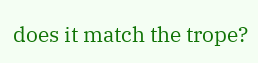does it match the trope?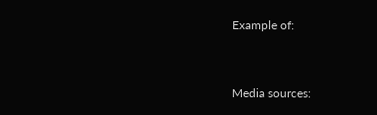Example of:


Media sources: